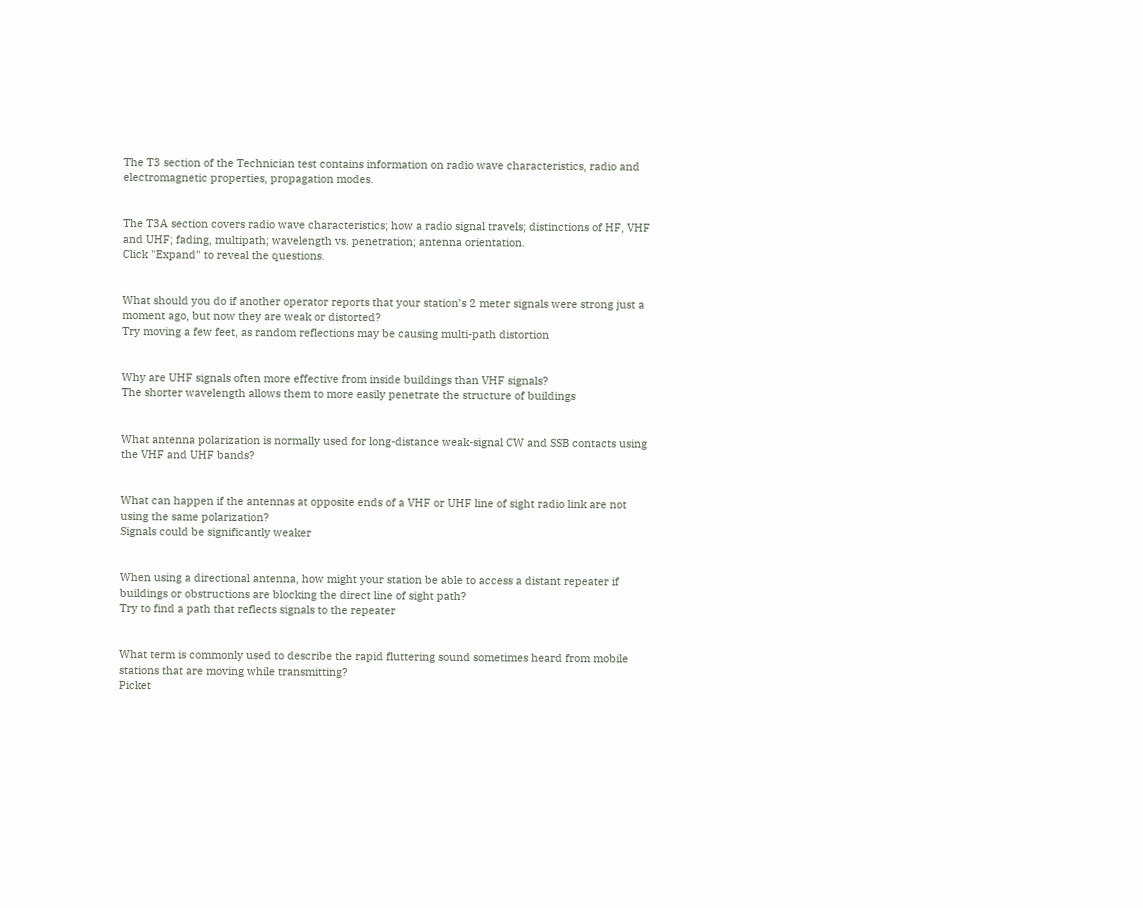The T3 section of the Technician test contains information on radio wave characteristics, radio and electromagnetic properties, propagation modes.


The T3A section covers radio wave characteristics; how a radio signal travels; distinctions of HF, VHF and UHF; fading, multipath; wavelength vs. penetration; antenna orientation.
Click "Expand" to reveal the questions.


What should you do if another operator reports that your station’s 2 meter signals were strong just a moment ago, but now they are weak or distorted?
Try moving a few feet, as random reflections may be causing multi-path distortion


Why are UHF signals often more effective from inside buildings than VHF signals?
The shorter wavelength allows them to more easily penetrate the structure of buildings


What antenna polarization is normally used for long-distance weak-signal CW and SSB contacts using the VHF and UHF bands?


What can happen if the antennas at opposite ends of a VHF or UHF line of sight radio link are not using the same polarization?
Signals could be significantly weaker


When using a directional antenna, how might your station be able to access a distant repeater if buildings or obstructions are blocking the direct line of sight path?
Try to find a path that reflects signals to the repeater


What term is commonly used to describe the rapid fluttering sound sometimes heard from mobile stations that are moving while transmitting?
Picket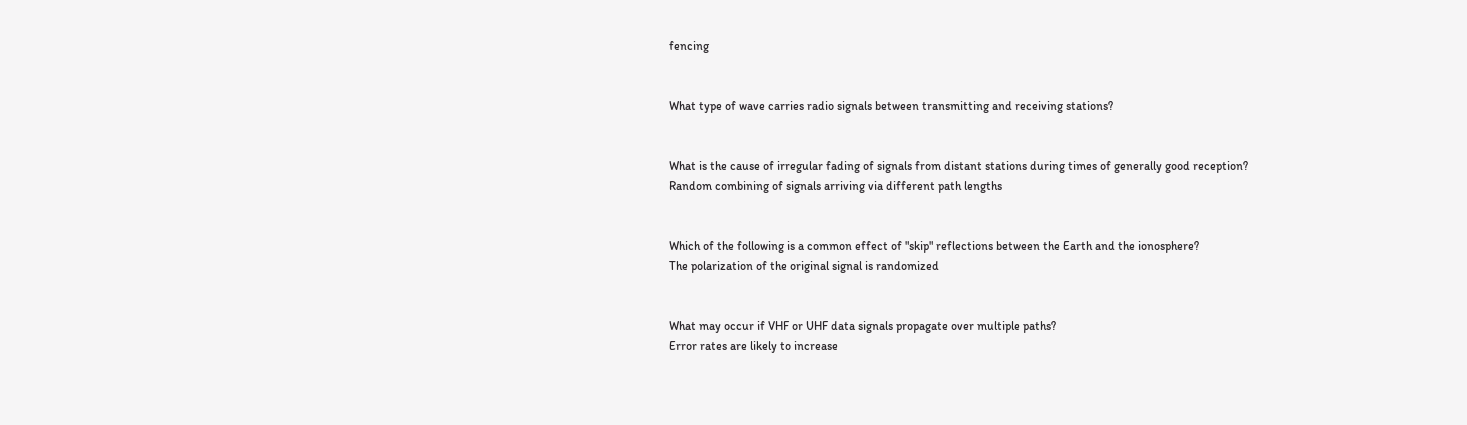fencing


What type of wave carries radio signals between transmitting and receiving stations?


What is the cause of irregular fading of signals from distant stations during times of generally good reception?
Random combining of signals arriving via different path lengths


Which of the following is a common effect of "skip" reflections between the Earth and the ionosphere?
The polarization of the original signal is randomized


What may occur if VHF or UHF data signals propagate over multiple paths?
Error rates are likely to increase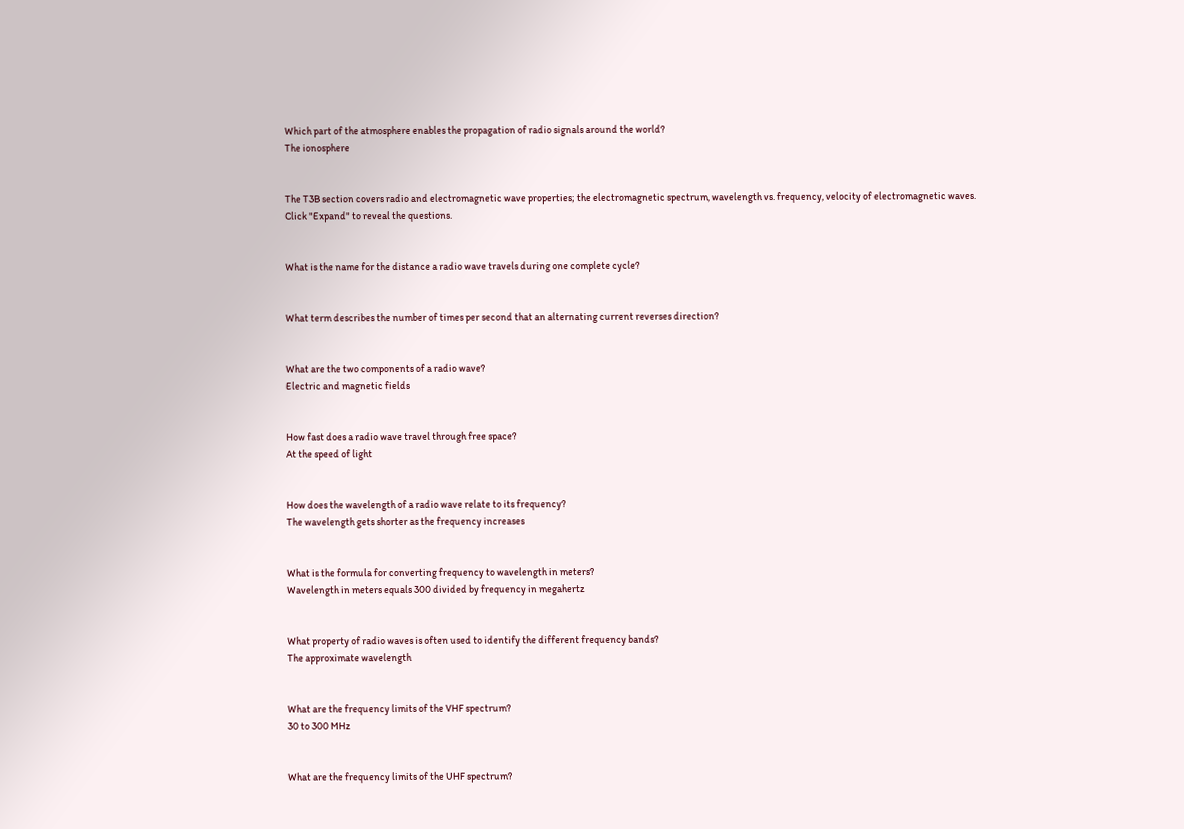Which part of the atmosphere enables the propagation of radio signals around the world?
The ionosphere


The T3B section covers radio and electromagnetic wave properties; the electromagnetic spectrum, wavelength vs. frequency, velocity of electromagnetic waves.
Click "Expand" to reveal the questions.


What is the name for the distance a radio wave travels during one complete cycle?


What term describes the number of times per second that an alternating current reverses direction?


What are the two components of a radio wave?
Electric and magnetic fields


How fast does a radio wave travel through free space?
At the speed of light


How does the wavelength of a radio wave relate to its frequency?
The wavelength gets shorter as the frequency increases


What is the formula for converting frequency to wavelength in meters?
Wavelength in meters equals 300 divided by frequency in megahertz


What property of radio waves is often used to identify the different frequency bands?
The approximate wavelength


What are the frequency limits of the VHF spectrum?
30 to 300 MHz


What are the frequency limits of the UHF spectrum?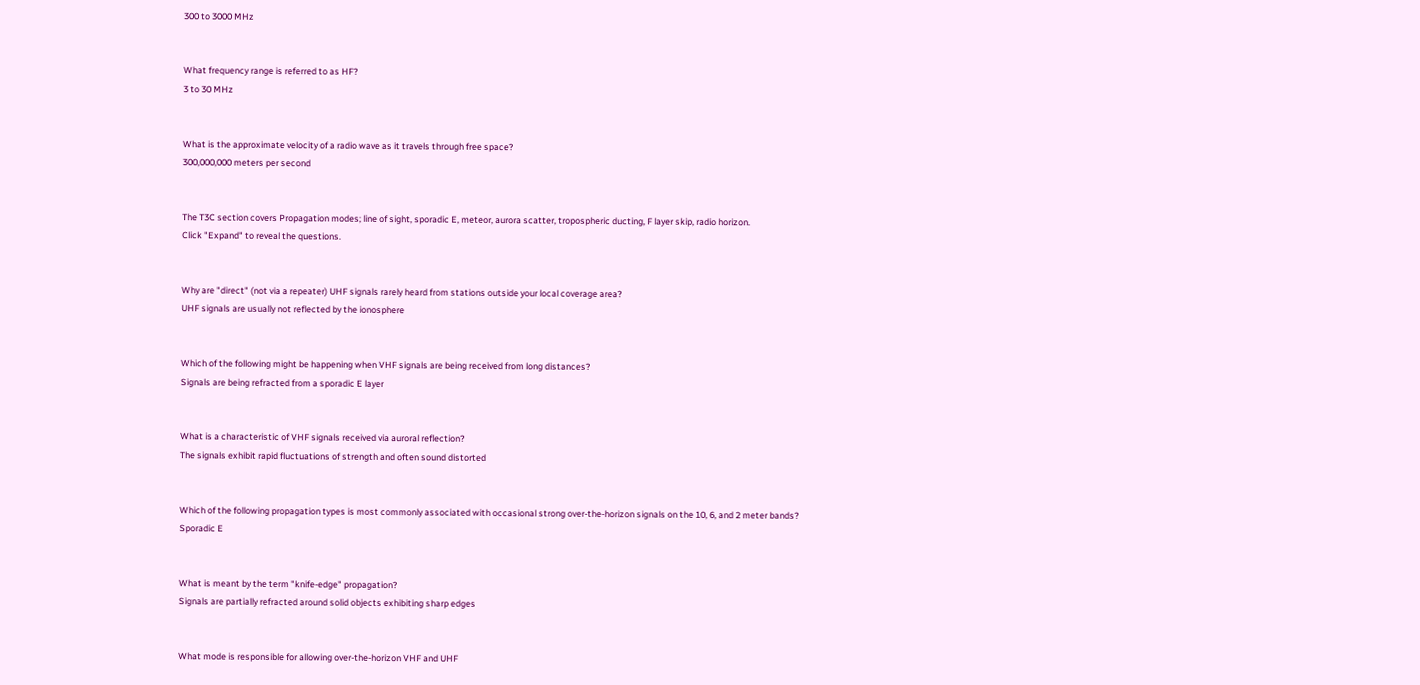300 to 3000 MHz


What frequency range is referred to as HF?
3 to 30 MHz


What is the approximate velocity of a radio wave as it travels through free space?
300,000,000 meters per second


The T3C section covers Propagation modes; line of sight, sporadic E, meteor, aurora scatter, tropospheric ducting, F layer skip, radio horizon.
Click "Expand" to reveal the questions.


Why are "direct" (not via a repeater) UHF signals rarely heard from stations outside your local coverage area?
UHF signals are usually not reflected by the ionosphere


Which of the following might be happening when VHF signals are being received from long distances?
Signals are being refracted from a sporadic E layer


What is a characteristic of VHF signals received via auroral reflection?
The signals exhibit rapid fluctuations of strength and often sound distorted


Which of the following propagation types is most commonly associated with occasional strong over-the-horizon signals on the 10, 6, and 2 meter bands?
Sporadic E


What is meant by the term "knife-edge" propagation?
Signals are partially refracted around solid objects exhibiting sharp edges


What mode is responsible for allowing over-the-horizon VHF and UHF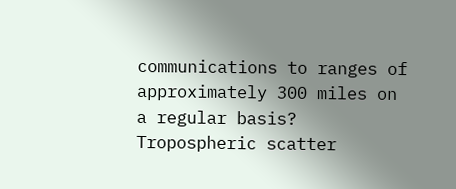communications to ranges of approximately 300 miles on a regular basis?
Tropospheric scatter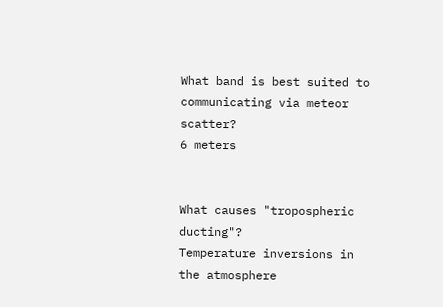What band is best suited to communicating via meteor scatter?
6 meters


What causes "tropospheric ducting"?
Temperature inversions in the atmosphere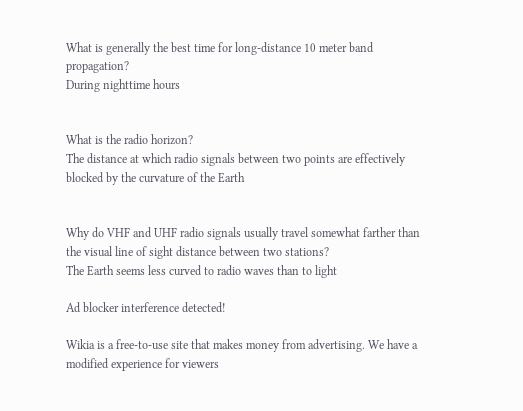What is generally the best time for long-distance 10 meter band propagation?
During nighttime hours


What is the radio horizon?
The distance at which radio signals between two points are effectively blocked by the curvature of the Earth


Why do VHF and UHF radio signals usually travel somewhat farther than the visual line of sight distance between two stations?
The Earth seems less curved to radio waves than to light

Ad blocker interference detected!

Wikia is a free-to-use site that makes money from advertising. We have a modified experience for viewers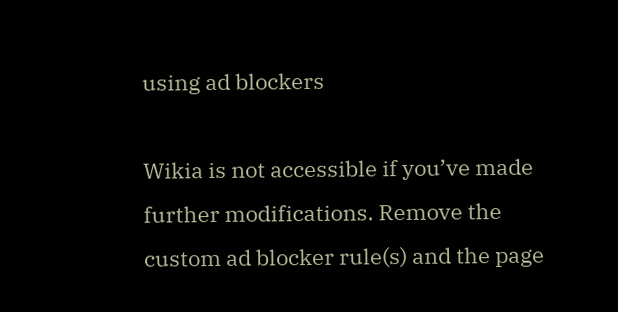using ad blockers

Wikia is not accessible if you’ve made further modifications. Remove the custom ad blocker rule(s) and the page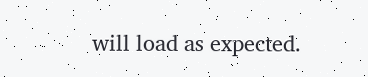will load as expected.